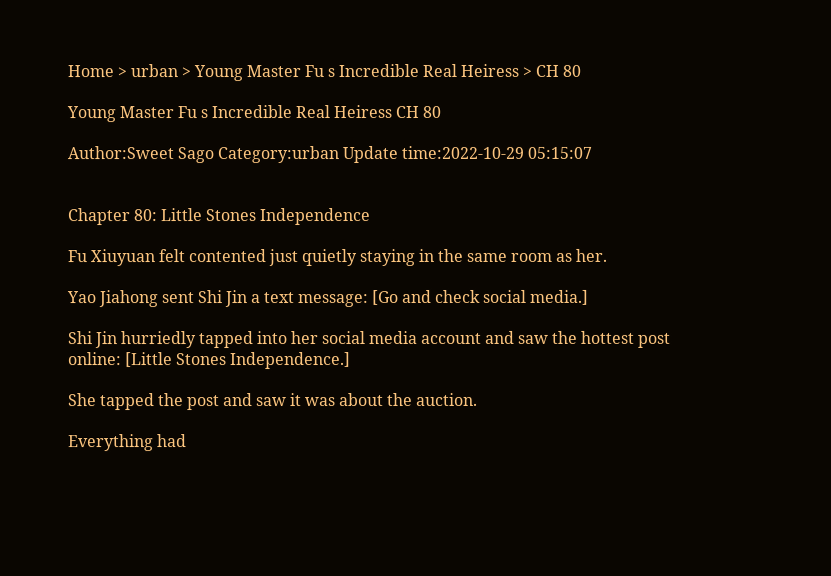Home > urban > Young Master Fu s Incredible Real Heiress > CH 80

Young Master Fu s Incredible Real Heiress CH 80

Author:Sweet Sago Category:urban Update time:2022-10-29 05:15:07


Chapter 80: Little Stones Independence

Fu Xiuyuan felt contented just quietly staying in the same room as her.

Yao Jiahong sent Shi Jin a text message: [Go and check social media.]

Shi Jin hurriedly tapped into her social media account and saw the hottest post online: [Little Stones Independence.]

She tapped the post and saw it was about the auction.

Everything had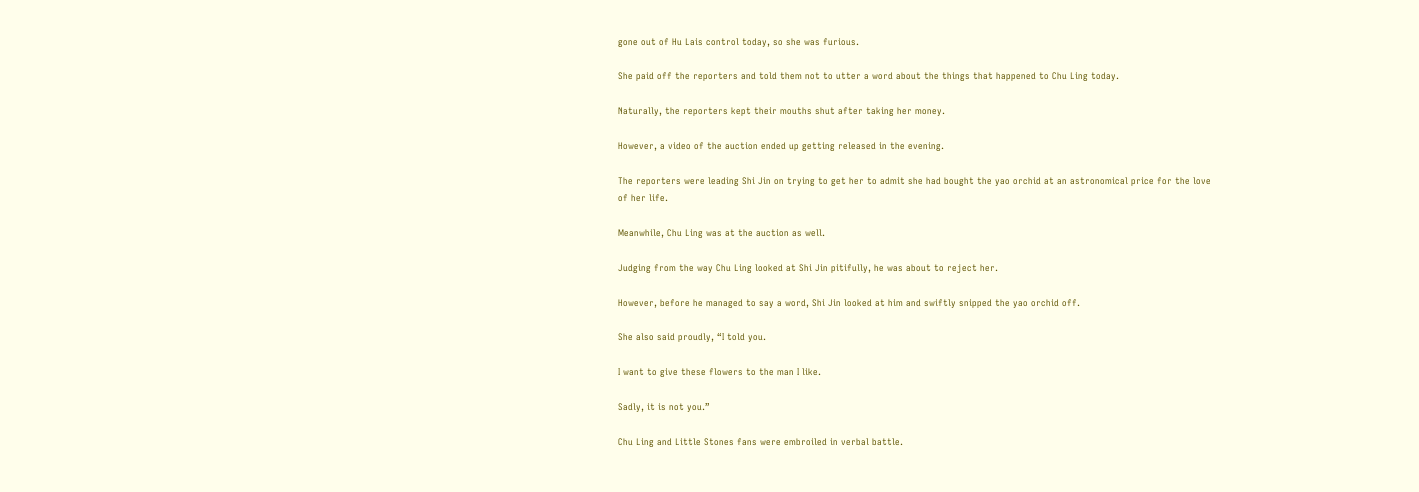gone out of Hu Lais control today, so she was furious.

She paid off the reporters and told them not to utter a word about the things that happened to Chu Ling today.

Naturally, the reporters kept their mouths shut after taking her money.

However, a video of the auction ended up getting released in the evening.

The reporters were leading Shi Jin on trying to get her to admit she had bought the yao orchid at an astronomical price for the love of her life.

Meanwhile, Chu Ling was at the auction as well.

Judging from the way Chu Ling looked at Shi Jin pitifully, he was about to reject her.

However, before he managed to say a word, Shi Jin looked at him and swiftly snipped the yao orchid off.

She also said proudly, “I told you.

I want to give these flowers to the man I like.

Sadly, it is not you.”

Chu Ling and Little Stones fans were embroiled in verbal battle.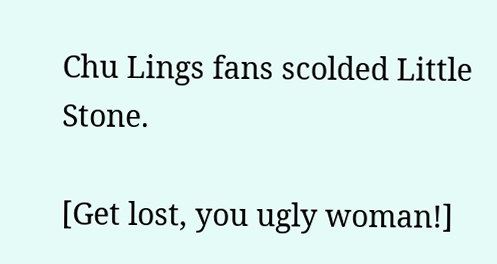Chu Lings fans scolded Little Stone.

[Get lost, you ugly woman!]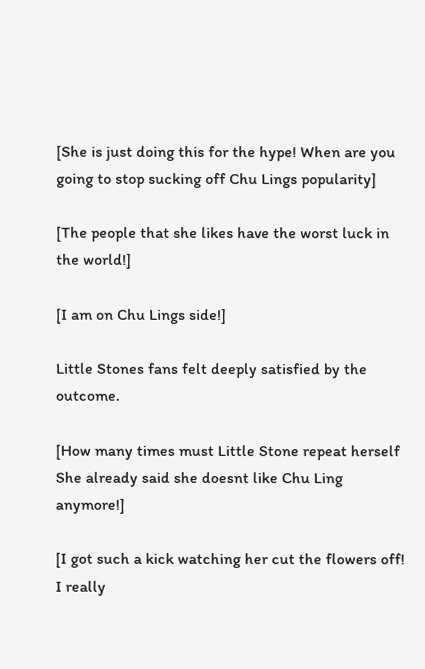[She is just doing this for the hype! When are you going to stop sucking off Chu Lings popularity]

[The people that she likes have the worst luck in the world!]

[I am on Chu Lings side!]

Little Stones fans felt deeply satisfied by the outcome.

[How many times must Little Stone repeat herself She already said she doesnt like Chu Ling anymore!]

[I got such a kick watching her cut the flowers off! I really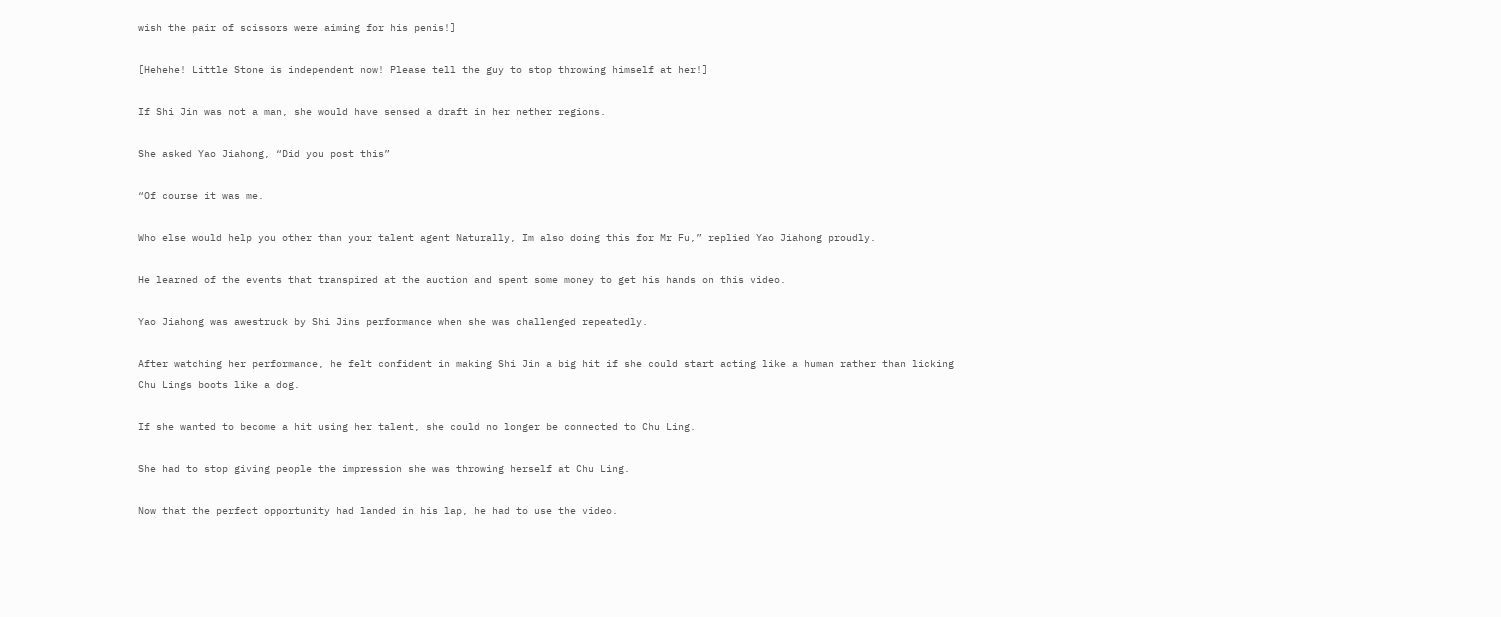wish the pair of scissors were aiming for his penis!]

[Hehehe! Little Stone is independent now! Please tell the guy to stop throwing himself at her!]

If Shi Jin was not a man, she would have sensed a draft in her nether regions.

She asked Yao Jiahong, “Did you post this”

“Of course it was me.

Who else would help you other than your talent agent Naturally, Im also doing this for Mr Fu,” replied Yao Jiahong proudly.

He learned of the events that transpired at the auction and spent some money to get his hands on this video.

Yao Jiahong was awestruck by Shi Jins performance when she was challenged repeatedly.

After watching her performance, he felt confident in making Shi Jin a big hit if she could start acting like a human rather than licking Chu Lings boots like a dog.

If she wanted to become a hit using her talent, she could no longer be connected to Chu Ling.

She had to stop giving people the impression she was throwing herself at Chu Ling.

Now that the perfect opportunity had landed in his lap, he had to use the video.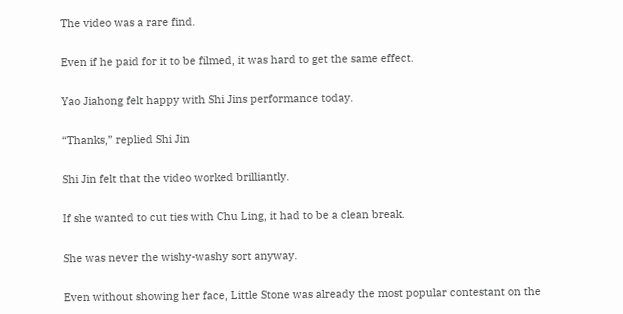The video was a rare find.

Even if he paid for it to be filmed, it was hard to get the same effect.

Yao Jiahong felt happy with Shi Jins performance today.

“Thanks,” replied Shi Jin

Shi Jin felt that the video worked brilliantly.

If she wanted to cut ties with Chu Ling, it had to be a clean break.

She was never the wishy-washy sort anyway.

Even without showing her face, Little Stone was already the most popular contestant on the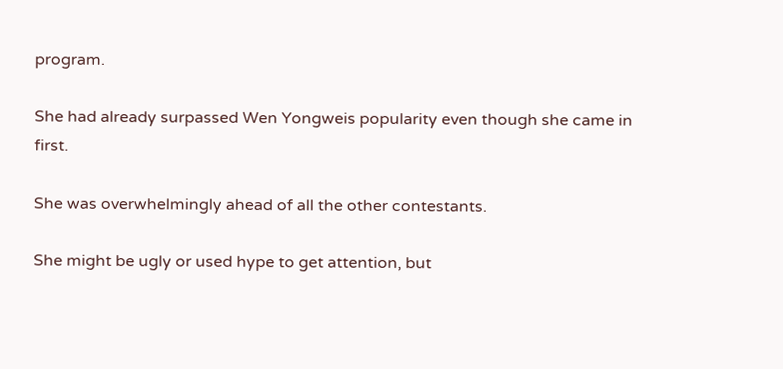program.

She had already surpassed Wen Yongweis popularity even though she came in first.

She was overwhelmingly ahead of all the other contestants.

She might be ugly or used hype to get attention, but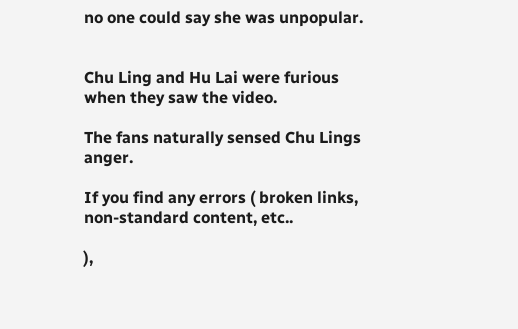no one could say she was unpopular.


Chu Ling and Hu Lai were furious when they saw the video.

The fans naturally sensed Chu Lings anger.

If you find any errors ( broken links, non-standard content, etc..

),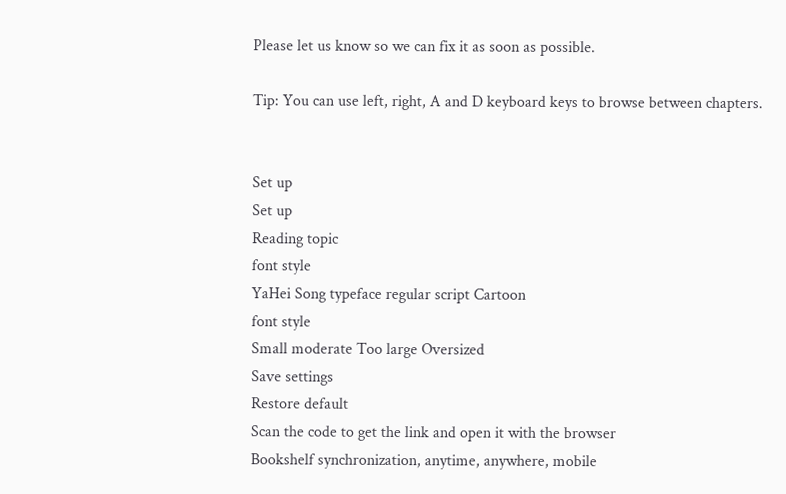Please let us know so we can fix it as soon as possible.

Tip: You can use left, right, A and D keyboard keys to browse between chapters.


Set up
Set up
Reading topic
font style
YaHei Song typeface regular script Cartoon
font style
Small moderate Too large Oversized
Save settings
Restore default
Scan the code to get the link and open it with the browser
Bookshelf synchronization, anytime, anywhere, mobile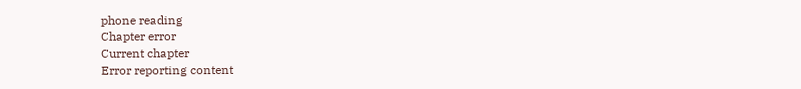phone reading
Chapter error
Current chapter
Error reporting content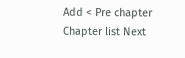Add < Pre chapter Chapter list Next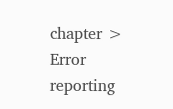chapter > Error reporting